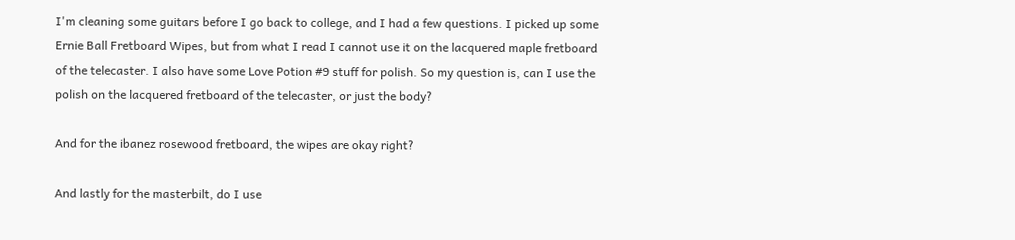I'm cleaning some guitars before I go back to college, and I had a few questions. I picked up some Ernie Ball Fretboard Wipes, but from what I read I cannot use it on the lacquered maple fretboard of the telecaster. I also have some Love Potion #9 stuff for polish. So my question is, can I use the polish on the lacquered fretboard of the telecaster, or just the body?

And for the ibanez rosewood fretboard, the wipes are okay right?

And lastly for the masterbilt, do I use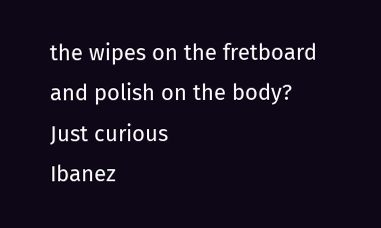the wipes on the fretboard and polish on the body? Just curious
Ibanez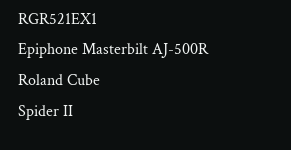RGR521EX1
Epiphone Masterbilt AJ-500R
Roland Cube
Spider II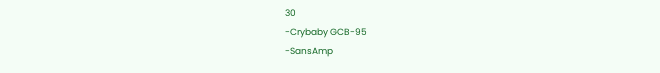30
-Crybaby GCB-95
-SansAmp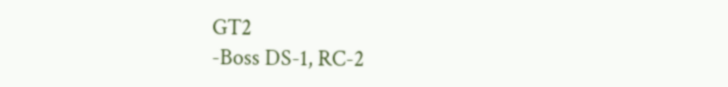GT2
-Boss DS-1, RC-2